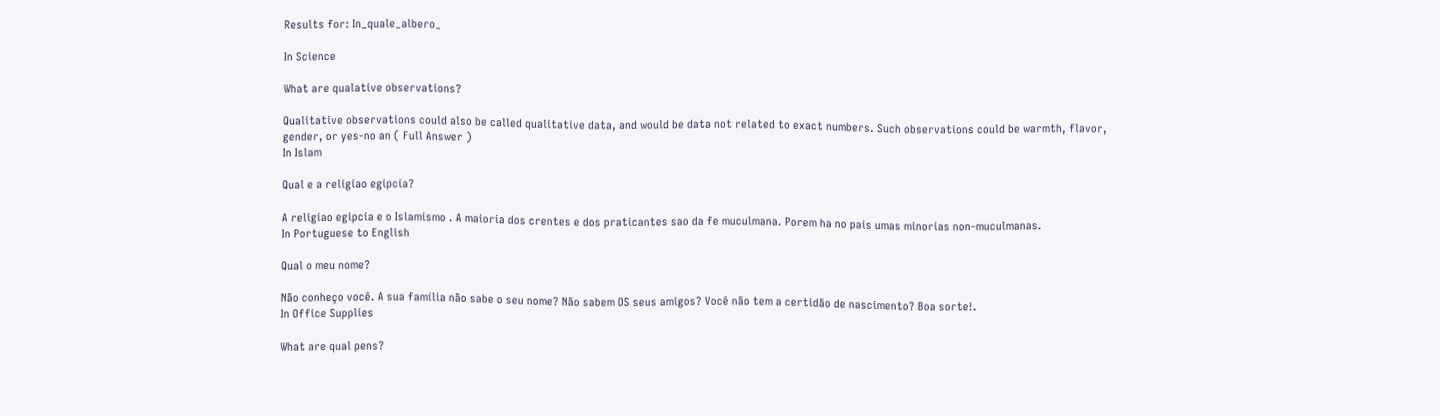Results for: In_quale_albero_

In Science

What are qualative observations?

Qualitative observations could also be called qualitative data, and would be data not related to exact numbers. Such observations could be warmth, flavor, gender, or yes-no an ( Full Answer )
In Islam

Qual e a religiao egipcia?

A religiao egipcia e o Islamismo . A maioria dos crentes e dos praticantes sao da fe muculmana. Porem ha no pais umas minorias non-muculmanas.
In Portuguese to English

Qual o meu nome?

Não conheço você. A sua família não sabe o seu nome? Não sabem OS seus amigos? Você não tem a certidão de nascimento? Boa sorte!.
In Office Supplies

What are qual pens?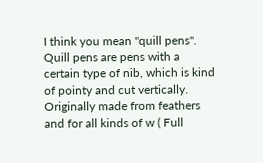I think you mean "quill pens". Quill pens are pens with a certain type of nib, which is kind of pointy and cut vertically. Originally made from feathers and for all kinds of w ( Full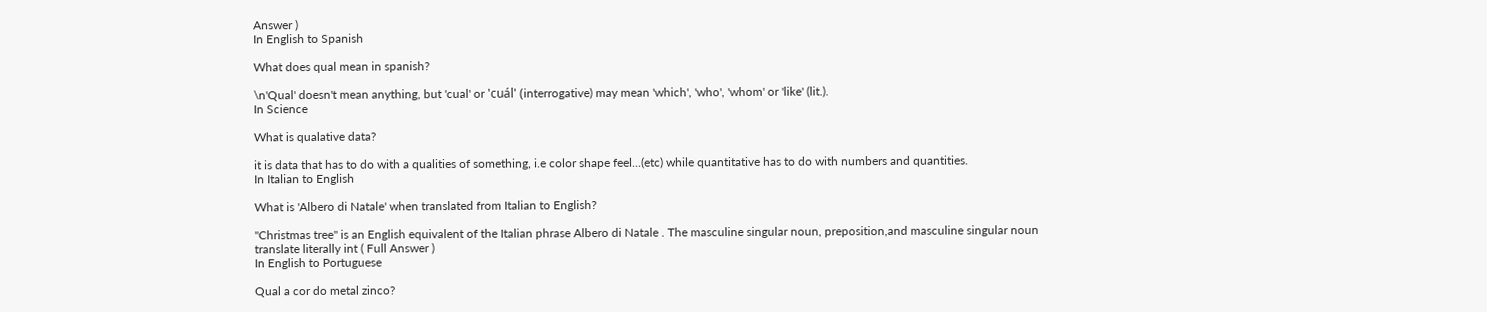Answer )
In English to Spanish

What does qual mean in spanish?

\n'Qual' doesn't mean anything, but 'cual' or 'cuál' (interrogative) may mean 'which', 'who', 'whom' or 'like' (lit.).
In Science

What is qualative data?

it is data that has to do with a qualities of something, i.e color shape feel...(etc) while quantitative has to do with numbers and quantities.
In Italian to English

What is 'Albero di Natale' when translated from Italian to English?

"Christmas tree" is an English equivalent of the Italian phrase Albero di Natale . The masculine singular noun, preposition,and masculine singular noun translate literally int ( Full Answer )
In English to Portuguese

Qual a cor do metal zinco?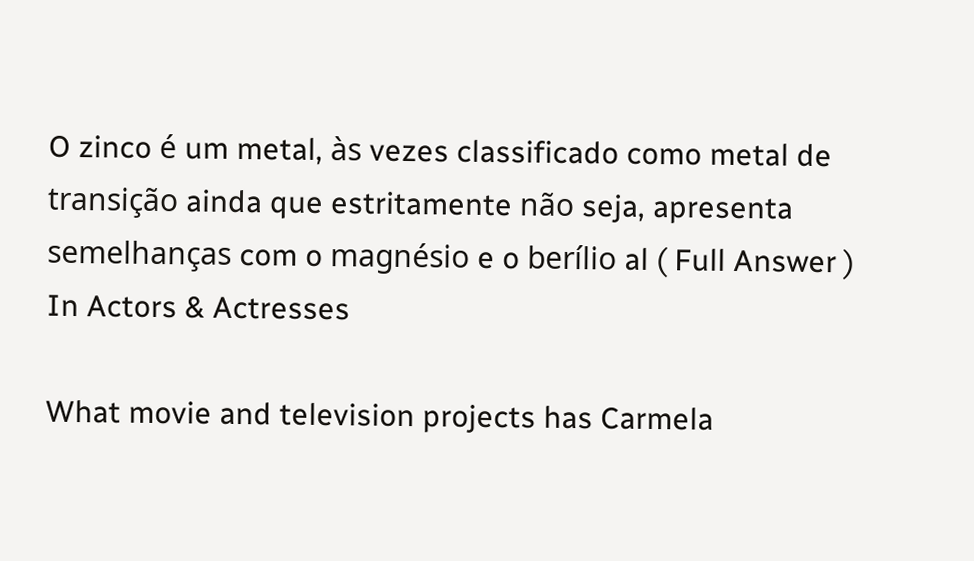O zinco é um metal, às vezes classificado como metal de transição ainda que estritamente não seja, apresenta semelhanças com o magnésio e o berílio al ( Full Answer )
In Actors & Actresses

What movie and television projects has Carmela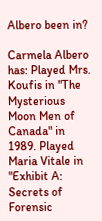Albero been in?

Carmela Albero has: Played Mrs. Koufis in "The Mysterious Moon Men of Canada" in 1989. Played Maria Vitale in "Exhibit A: Secrets of Forensic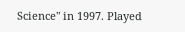Science" in 1997. Played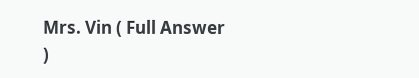Mrs. Vin ( Full Answer )